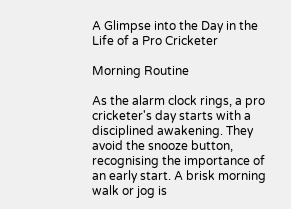A Glimpse into the Day in the Life of a Pro Cricketer

Morning Routine

As the alarm clock rings, a pro cricketer's day starts with a disciplined awakening. They avoid the snooze button, recognising the importance of an early start. A brisk morning walk or jog is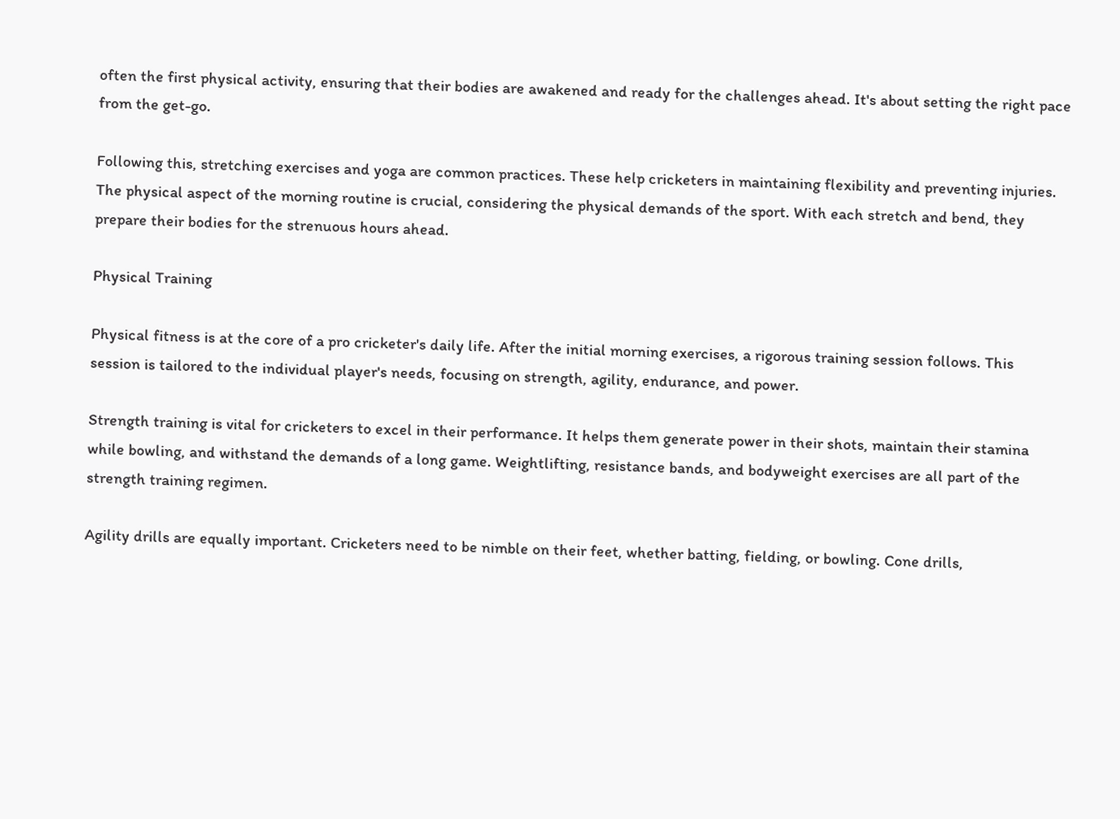often the first physical activity, ensuring that their bodies are awakened and ready for the challenges ahead. It's about setting the right pace from the get-go.

Following this, stretching exercises and yoga are common practices. These help cricketers in maintaining flexibility and preventing injuries. The physical aspect of the morning routine is crucial, considering the physical demands of the sport. With each stretch and bend, they prepare their bodies for the strenuous hours ahead.

Physical Training

Physical fitness is at the core of a pro cricketer's daily life. After the initial morning exercises, a rigorous training session follows. This session is tailored to the individual player's needs, focusing on strength, agility, endurance, and power.

Strength training is vital for cricketers to excel in their performance. It helps them generate power in their shots, maintain their stamina while bowling, and withstand the demands of a long game. Weightlifting, resistance bands, and bodyweight exercises are all part of the strength training regimen.

Agility drills are equally important. Cricketers need to be nimble on their feet, whether batting, fielding, or bowling. Cone drills,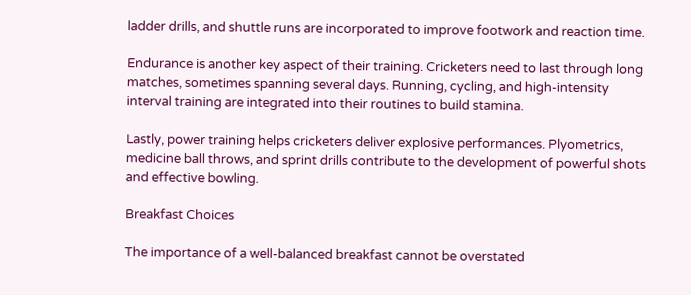ladder drills, and shuttle runs are incorporated to improve footwork and reaction time.

Endurance is another key aspect of their training. Cricketers need to last through long matches, sometimes spanning several days. Running, cycling, and high-intensity interval training are integrated into their routines to build stamina.

Lastly, power training helps cricketers deliver explosive performances. Plyometrics, medicine ball throws, and sprint drills contribute to the development of powerful shots and effective bowling.

Breakfast Choices

The importance of a well-balanced breakfast cannot be overstated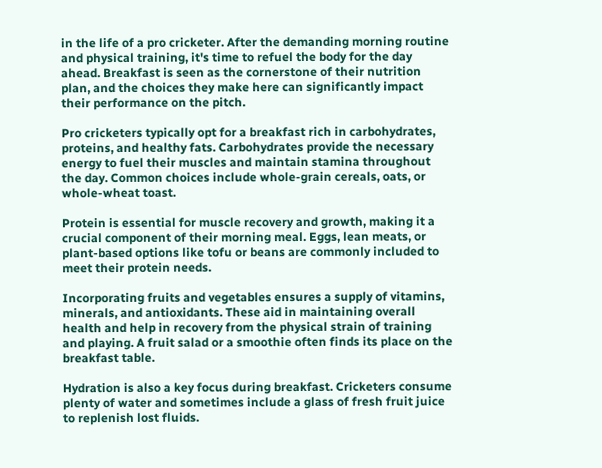in the life of a pro cricketer. After the demanding morning routine and physical training, it's time to refuel the body for the day ahead. Breakfast is seen as the cornerstone of their nutrition plan, and the choices they make here can significantly impact their performance on the pitch.

Pro cricketers typically opt for a breakfast rich in carbohydrates, proteins, and healthy fats. Carbohydrates provide the necessary energy to fuel their muscles and maintain stamina throughout the day. Common choices include whole-grain cereals, oats, or whole-wheat toast.

Protein is essential for muscle recovery and growth, making it a crucial component of their morning meal. Eggs, lean meats, or plant-based options like tofu or beans are commonly included to meet their protein needs.

Incorporating fruits and vegetables ensures a supply of vitamins, minerals, and antioxidants. These aid in maintaining overall health and help in recovery from the physical strain of training and playing. A fruit salad or a smoothie often finds its place on the breakfast table.

Hydration is also a key focus during breakfast. Cricketers consume plenty of water and sometimes include a glass of fresh fruit juice to replenish lost fluids.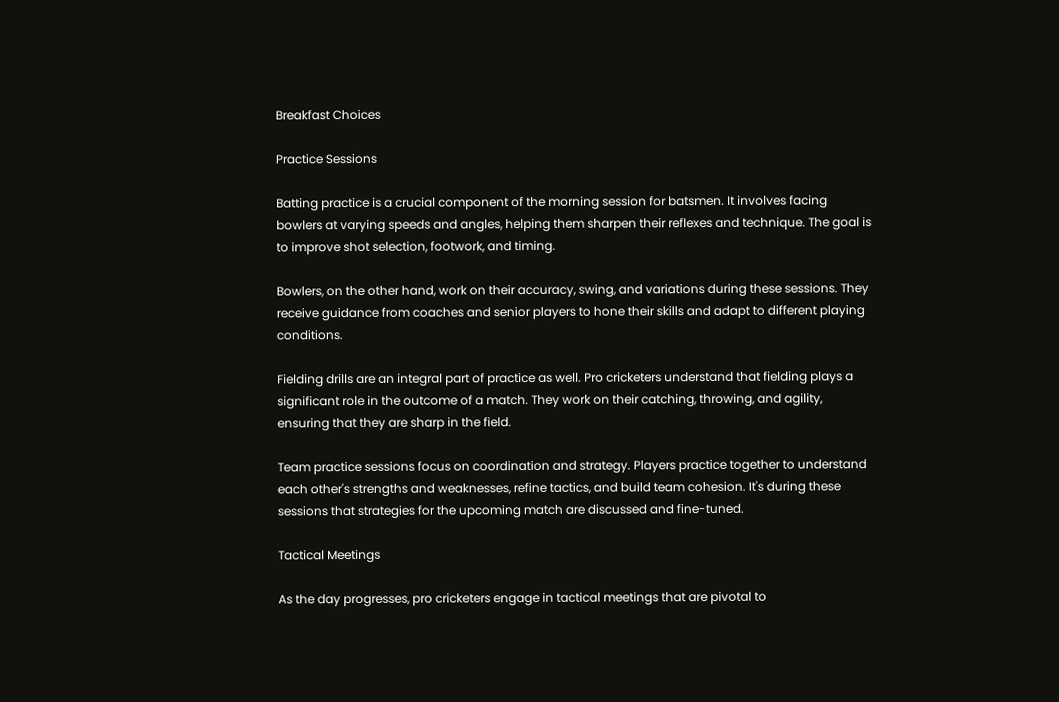Breakfast Choices

Practice Sessions

Batting practice is a crucial component of the morning session for batsmen. It involves facing bowlers at varying speeds and angles, helping them sharpen their reflexes and technique. The goal is to improve shot selection, footwork, and timing.

Bowlers, on the other hand, work on their accuracy, swing, and variations during these sessions. They receive guidance from coaches and senior players to hone their skills and adapt to different playing conditions.

Fielding drills are an integral part of practice as well. Pro cricketers understand that fielding plays a significant role in the outcome of a match. They work on their catching, throwing, and agility, ensuring that they are sharp in the field.

Team practice sessions focus on coordination and strategy. Players practice together to understand each other's strengths and weaknesses, refine tactics, and build team cohesion. It's during these sessions that strategies for the upcoming match are discussed and fine-tuned.

Tactical Meetings

As the day progresses, pro cricketers engage in tactical meetings that are pivotal to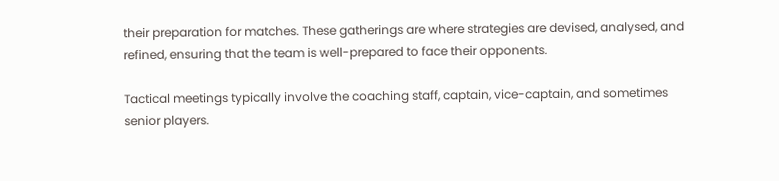their preparation for matches. These gatherings are where strategies are devised, analysed, and refined, ensuring that the team is well-prepared to face their opponents.

Tactical meetings typically involve the coaching staff, captain, vice-captain, and sometimes senior players.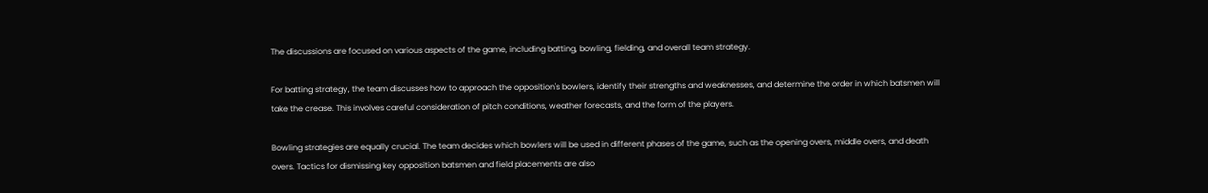The discussions are focused on various aspects of the game, including batting, bowling, fielding, and overall team strategy.

For batting strategy, the team discusses how to approach the opposition's bowlers, identify their strengths and weaknesses, and determine the order in which batsmen will take the crease. This involves careful consideration of pitch conditions, weather forecasts, and the form of the players.

Bowling strategies are equally crucial. The team decides which bowlers will be used in different phases of the game, such as the opening overs, middle overs, and death overs. Tactics for dismissing key opposition batsmen and field placements are also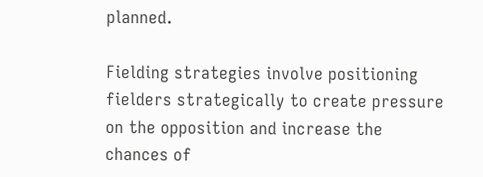planned.

Fielding strategies involve positioning fielders strategically to create pressure on the opposition and increase the chances of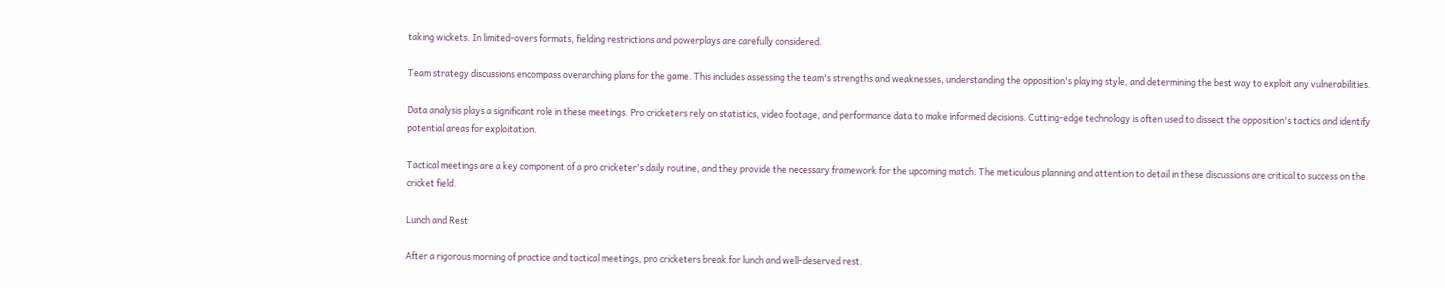taking wickets. In limited-overs formats, fielding restrictions and powerplays are carefully considered.

Team strategy discussions encompass overarching plans for the game. This includes assessing the team's strengths and weaknesses, understanding the opposition's playing style, and determining the best way to exploit any vulnerabilities.

Data analysis plays a significant role in these meetings. Pro cricketers rely on statistics, video footage, and performance data to make informed decisions. Cutting-edge technology is often used to dissect the opposition's tactics and identify potential areas for exploitation.

Tactical meetings are a key component of a pro cricketer's daily routine, and they provide the necessary framework for the upcoming match. The meticulous planning and attention to detail in these discussions are critical to success on the cricket field.

Lunch and Rest

After a rigorous morning of practice and tactical meetings, pro cricketers break for lunch and well-deserved rest.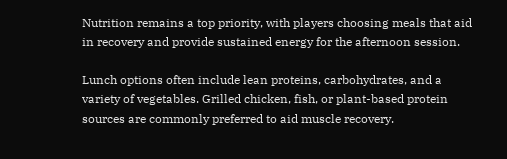Nutrition remains a top priority, with players choosing meals that aid in recovery and provide sustained energy for the afternoon session.

Lunch options often include lean proteins, carbohydrates, and a variety of vegetables. Grilled chicken, fish, or plant-based protein sources are commonly preferred to aid muscle recovery.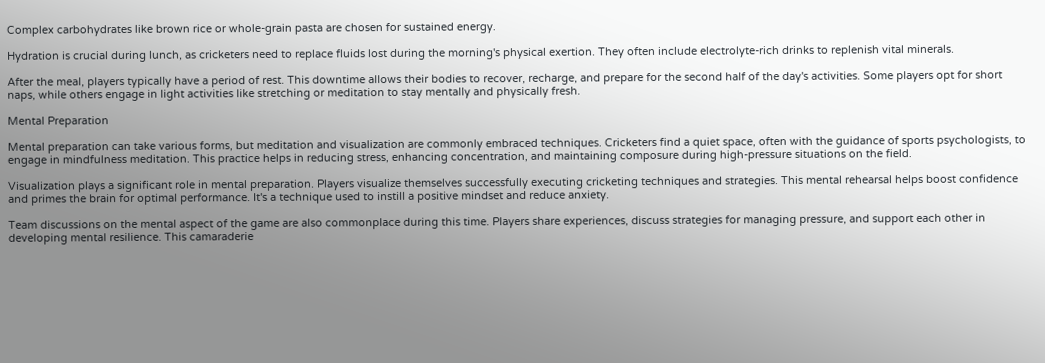Complex carbohydrates like brown rice or whole-grain pasta are chosen for sustained energy.

Hydration is crucial during lunch, as cricketers need to replace fluids lost during the morning's physical exertion. They often include electrolyte-rich drinks to replenish vital minerals.

After the meal, players typically have a period of rest. This downtime allows their bodies to recover, recharge, and prepare for the second half of the day's activities. Some players opt for short naps, while others engage in light activities like stretching or meditation to stay mentally and physically fresh.

Mental Preparation

Mental preparation can take various forms, but meditation and visualization are commonly embraced techniques. Cricketers find a quiet space, often with the guidance of sports psychologists, to engage in mindfulness meditation. This practice helps in reducing stress, enhancing concentration, and maintaining composure during high-pressure situations on the field.

Visualization plays a significant role in mental preparation. Players visualize themselves successfully executing cricketing techniques and strategies. This mental rehearsal helps boost confidence and primes the brain for optimal performance. It's a technique used to instill a positive mindset and reduce anxiety.

Team discussions on the mental aspect of the game are also commonplace during this time. Players share experiences, discuss strategies for managing pressure, and support each other in developing mental resilience. This camaraderie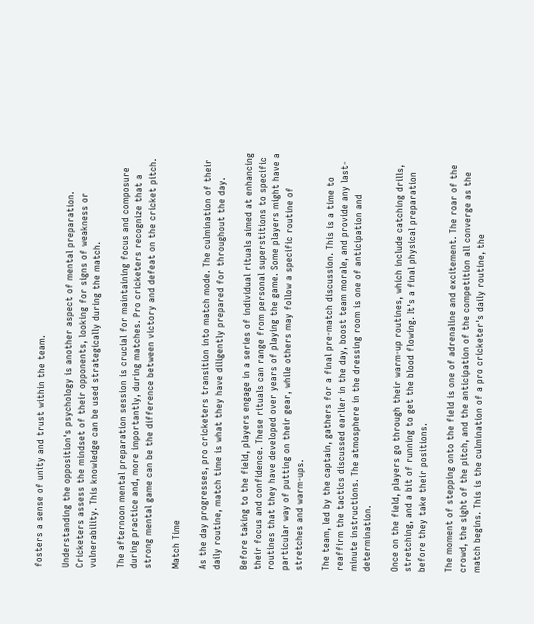fosters a sense of unity and trust within the team.

Understanding the opposition's psychology is another aspect of mental preparation. Cricketers assess the mindset of their opponents, looking for signs of weakness or vulnerability. This knowledge can be used strategically during the match.

The afternoon mental preparation session is crucial for maintaining focus and composure during practice and, more importantly, during matches. Pro cricketers recognize that a strong mental game can be the difference between victory and defeat on the cricket pitch.

Match Time

As the day progresses, pro cricketers transition into match mode. The culmination of their daily routine, match time is what they have diligently prepared for throughout the day.

Before taking to the field, players engage in a series of individual rituals aimed at enhancing their focus and confidence. These rituals can range from personal superstitions to specific routines that they have developed over years of playing the game. Some players might have a particular way of putting on their gear, while others may follow a specific routine of stretches and warm-ups.

The team, led by the captain, gathers for a final pre-match discussion. This is a time to reaffirm the tactics discussed earlier in the day, boost team morale, and provide any last-minute instructions. The atmosphere in the dressing room is one of anticipation and determination.

Once on the field, players go through their warm-up routines, which include catching drills, stretching, and a bit of running to get the blood flowing. It's a final physical preparation before they take their positions.

The moment of stepping onto the field is one of adrenaline and excitement. The roar of the crowd, the sight of the pitch, and the anticipation of the competition all converge as the match begins. This is the culmination of a pro cricketer's daily routine, the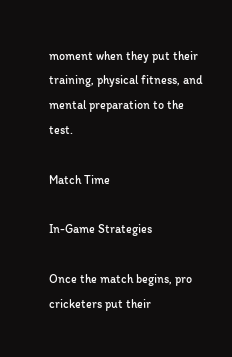moment when they put their training, physical fitness, and mental preparation to the test.

Match Time

In-Game Strategies

Once the match begins, pro cricketers put their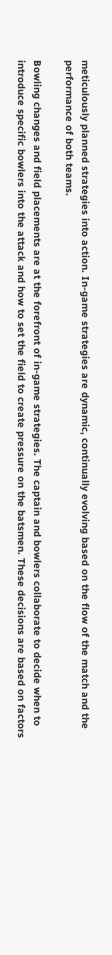meticulously planned strategies into action. In-game strategies are dynamic, continually evolving based on the flow of the match and the performance of both teams.

Bowling changes and field placements are at the forefront of in-game strategies. The captain and bowlers collaborate to decide when to introduce specific bowlers into the attack and how to set the field to create pressure on the batsmen. These decisions are based on factors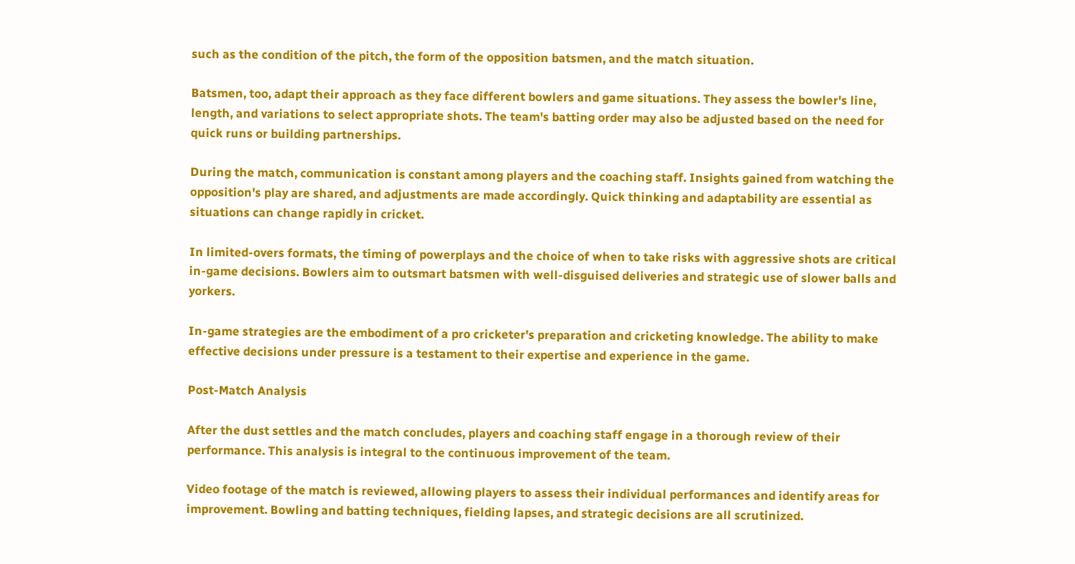such as the condition of the pitch, the form of the opposition batsmen, and the match situation.

Batsmen, too, adapt their approach as they face different bowlers and game situations. They assess the bowler's line, length, and variations to select appropriate shots. The team's batting order may also be adjusted based on the need for quick runs or building partnerships.

During the match, communication is constant among players and the coaching staff. Insights gained from watching the opposition's play are shared, and adjustments are made accordingly. Quick thinking and adaptability are essential as situations can change rapidly in cricket.

In limited-overs formats, the timing of powerplays and the choice of when to take risks with aggressive shots are critical in-game decisions. Bowlers aim to outsmart batsmen with well-disguised deliveries and strategic use of slower balls and yorkers.

In-game strategies are the embodiment of a pro cricketer's preparation and cricketing knowledge. The ability to make effective decisions under pressure is a testament to their expertise and experience in the game.

Post-Match Analysis

After the dust settles and the match concludes, players and coaching staff engage in a thorough review of their performance. This analysis is integral to the continuous improvement of the team.

Video footage of the match is reviewed, allowing players to assess their individual performances and identify areas for improvement. Bowling and batting techniques, fielding lapses, and strategic decisions are all scrutinized.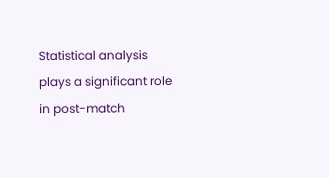Statistical analysis plays a significant role in post-match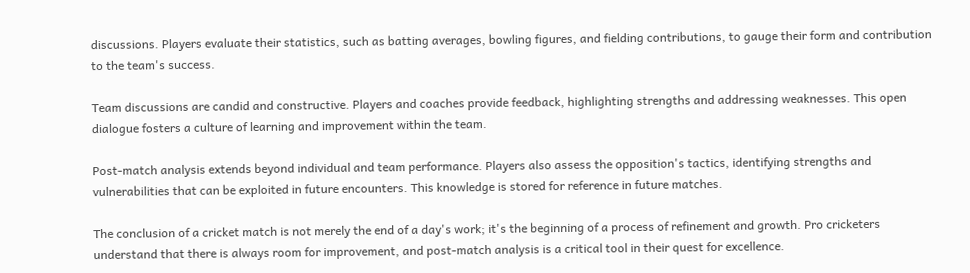discussions. Players evaluate their statistics, such as batting averages, bowling figures, and fielding contributions, to gauge their form and contribution to the team's success.

Team discussions are candid and constructive. Players and coaches provide feedback, highlighting strengths and addressing weaknesses. This open dialogue fosters a culture of learning and improvement within the team.

Post-match analysis extends beyond individual and team performance. Players also assess the opposition's tactics, identifying strengths and vulnerabilities that can be exploited in future encounters. This knowledge is stored for reference in future matches.

The conclusion of a cricket match is not merely the end of a day's work; it's the beginning of a process of refinement and growth. Pro cricketers understand that there is always room for improvement, and post-match analysis is a critical tool in their quest for excellence.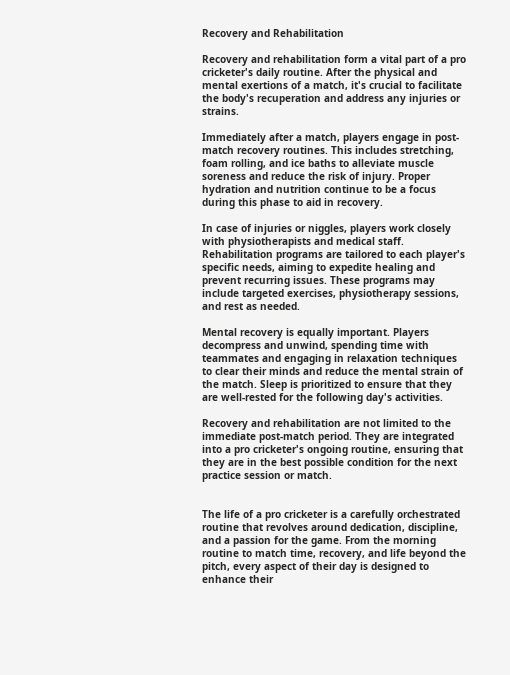Recovery and Rehabilitation

Recovery and rehabilitation form a vital part of a pro cricketer's daily routine. After the physical and mental exertions of a match, it's crucial to facilitate the body's recuperation and address any injuries or strains.

Immediately after a match, players engage in post-match recovery routines. This includes stretching, foam rolling, and ice baths to alleviate muscle soreness and reduce the risk of injury. Proper hydration and nutrition continue to be a focus during this phase to aid in recovery.

In case of injuries or niggles, players work closely with physiotherapists and medical staff. Rehabilitation programs are tailored to each player's specific needs, aiming to expedite healing and prevent recurring issues. These programs may include targeted exercises, physiotherapy sessions, and rest as needed.

Mental recovery is equally important. Players decompress and unwind, spending time with teammates and engaging in relaxation techniques to clear their minds and reduce the mental strain of the match. Sleep is prioritized to ensure that they are well-rested for the following day's activities.

Recovery and rehabilitation are not limited to the immediate post-match period. They are integrated into a pro cricketer's ongoing routine, ensuring that they are in the best possible condition for the next practice session or match.


The life of a pro cricketer is a carefully orchestrated routine that revolves around dedication, discipline, and a passion for the game. From the morning routine to match time, recovery, and life beyond the pitch, every aspect of their day is designed to enhance their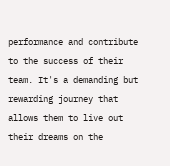performance and contribute to the success of their team. It's a demanding but rewarding journey that allows them to live out their dreams on the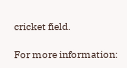cricket field.

For more information: